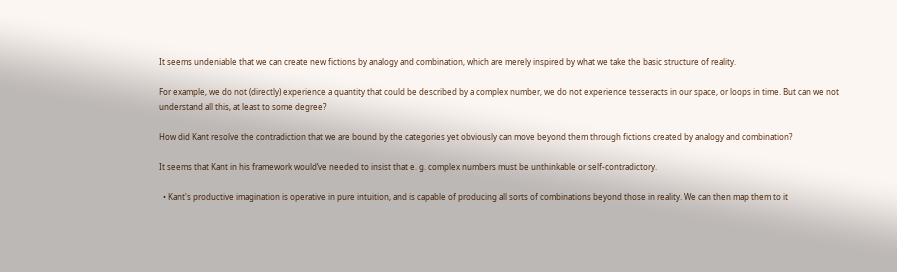It seems undeniable that we can create new fictions by analogy and combination, which are merely inspired by what we take the basic structure of reality.

For example, we do not (directly) experience a quantity that could be described by a complex number, we do not experience tesseracts in our space, or loops in time. But can we not understand all this, at least to some degree?

How did Kant resolve the contradiction that we are bound by the categories yet obviously can move beyond them through fictions created by analogy and combination?

It seems that Kant in his framework would’ve needed to insist that e. g. complex numbers must be unthinkable or self-contradictory.

  • Kant's productive imagination is operative in pure intuition, and is capable of producing all sorts of combinations beyond those in reality. We can then map them to it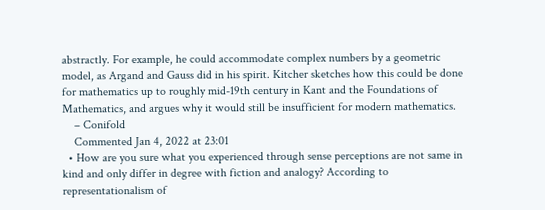abstractly. For example, he could accommodate complex numbers by a geometric model, as Argand and Gauss did in his spirit. Kitcher sketches how this could be done for mathematics up to roughly mid-19th century in Kant and the Foundations of Mathematics, and argues why it would still be insufficient for modern mathematics.
    – Conifold
    Commented Jan 4, 2022 at 23:01
  • How are you sure what you experienced through sense perceptions are not same in kind and only differ in degree with fiction and analogy? According to representationalism of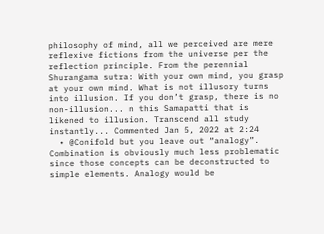philosophy of mind, all we perceived are mere reflexive fictions from the universe per the reflection principle. From the perennial Shurangama sutra: With your own mind, you grasp at your own mind. What is not illusory turns into illusion. If you don’t grasp, there is no non-illusion... n this Samapatti that is likened to illusion. Transcend all study instantly... Commented Jan 5, 2022 at 2:24
  • @Conifold but you leave out “analogy”. Combination is obviously much less problematic since those concepts can be deconstructed to simple elements. Analogy would be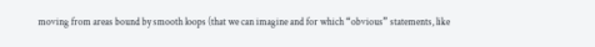moving from areas bound by smooth loops (that we can imagine and for which “obvious” statements, like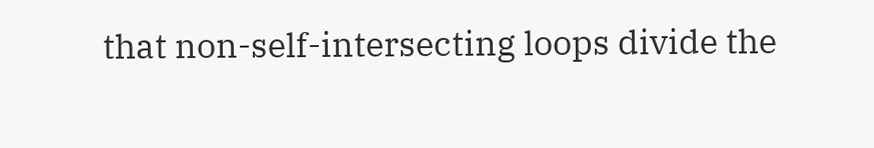that non-self-intersecting loops divide the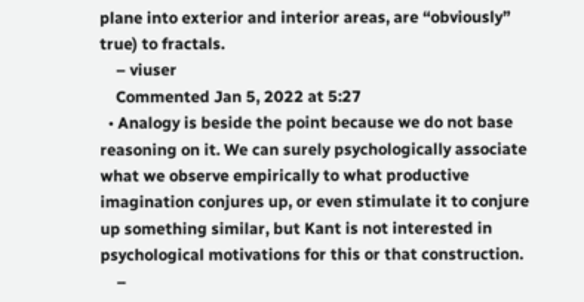plane into exterior and interior areas, are “obviously” true) to fractals.
    – viuser
    Commented Jan 5, 2022 at 5:27
  • Analogy is beside the point because we do not base reasoning on it. We can surely psychologically associate what we observe empirically to what productive imagination conjures up, or even stimulate it to conjure up something similar, but Kant is not interested in psychological motivations for this or that construction.
    –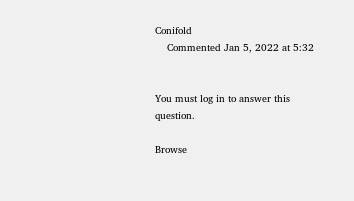Conifold
    Commented Jan 5, 2022 at 5:32


You must log in to answer this question.

Browse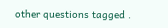other questions tagged .